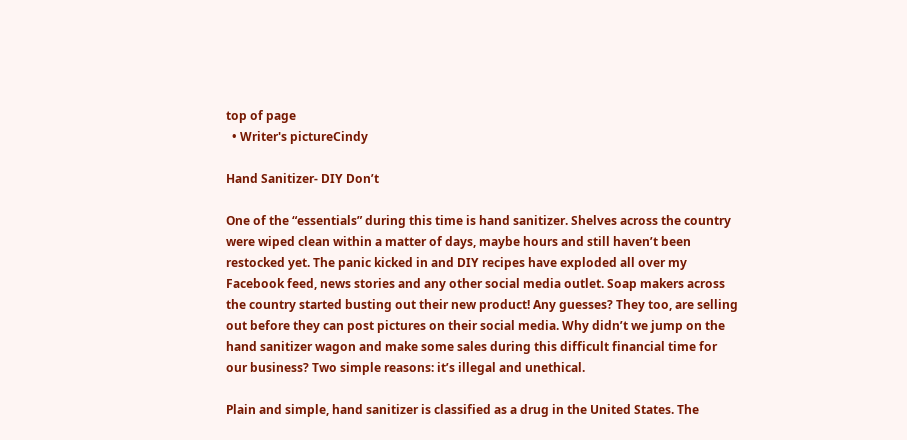top of page
  • Writer's pictureCindy

Hand Sanitizer- DIY Don’t

One of the “essentials” during this time is hand sanitizer. Shelves across the country were wiped clean within a matter of days, maybe hours and still haven’t been restocked yet. The panic kicked in and DIY recipes have exploded all over my Facebook feed, news stories and any other social media outlet. Soap makers across the country started busting out their new product! Any guesses? They too, are selling out before they can post pictures on their social media. Why didn’t we jump on the hand sanitizer wagon and make some sales during this difficult financial time for our business? Two simple reasons: it’s illegal and unethical.

Plain and simple, hand sanitizer is classified as a drug in the United States. The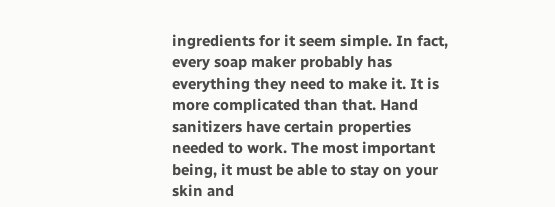ingredients for it seem simple. In fact, every soap maker probably has everything they need to make it. It is more complicated than that. Hand sanitizers have certain properties needed to work. The most important being, it must be able to stay on your skin and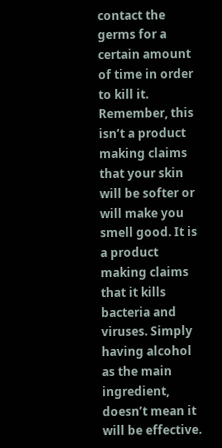contact the germs for a certain amount of time in order to kill it. Remember, this isn’t a product making claims that your skin will be softer or will make you smell good. It is a product making claims that it kills bacteria and viruses. Simply having alcohol as the main ingredient, doesn’t mean it will be effective.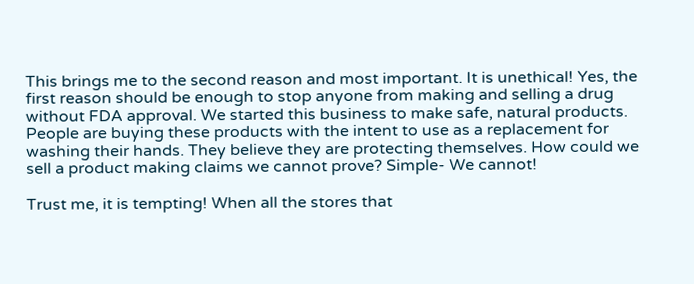This brings me to the second reason and most important. It is unethical! Yes, the first reason should be enough to stop anyone from making and selling a drug without FDA approval. We started this business to make safe, natural products. People are buying these products with the intent to use as a replacement for washing their hands. They believe they are protecting themselves. How could we sell a product making claims we cannot prove? Simple- We cannot!

Trust me, it is tempting! When all the stores that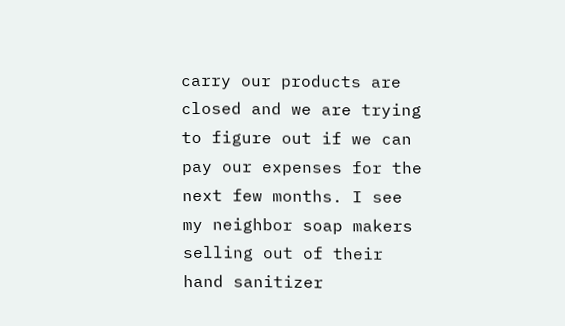carry our products are closed and we are trying to figure out if we can pay our expenses for the next few months. I see my neighbor soap makers selling out of their hand sanitizer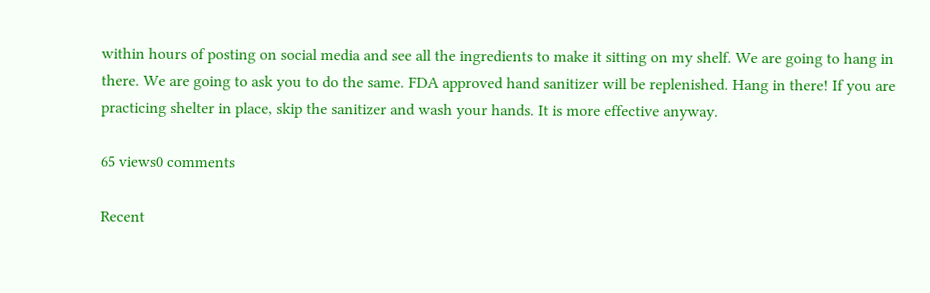within hours of posting on social media and see all the ingredients to make it sitting on my shelf. We are going to hang in there. We are going to ask you to do the same. FDA approved hand sanitizer will be replenished. Hang in there! If you are practicing shelter in place, skip the sanitizer and wash your hands. It is more effective anyway.

65 views0 comments

Recent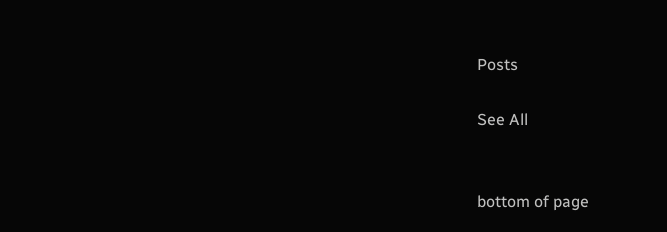Posts

See All


bottom of page